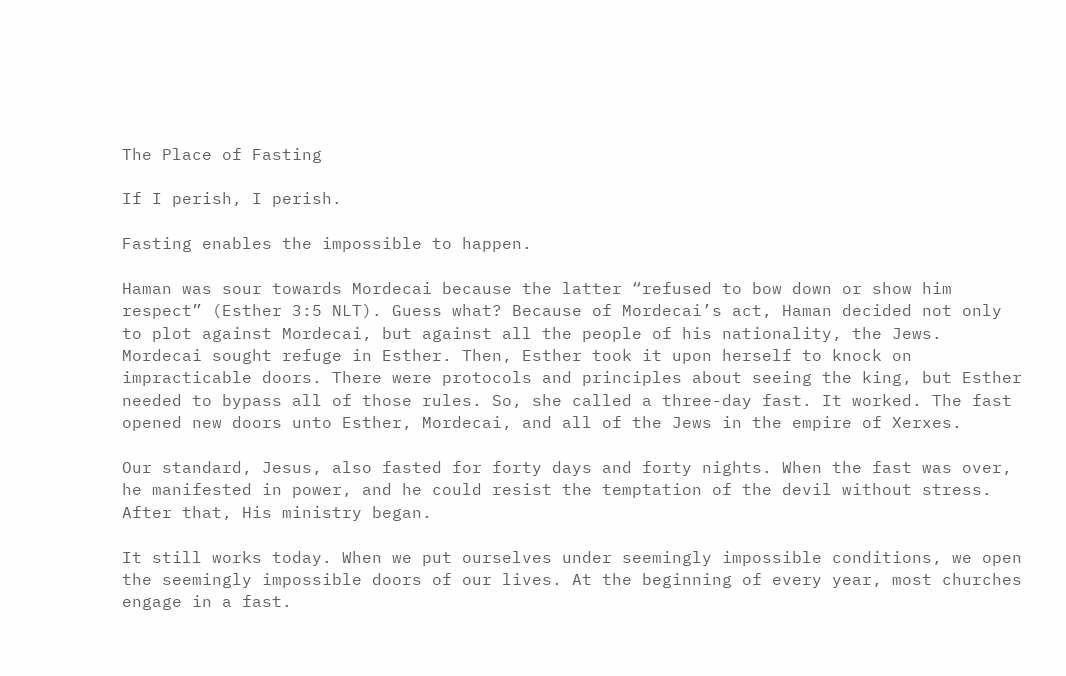The Place of Fasting

If I perish, I perish.

Fasting enables the impossible to happen.

Haman was sour towards Mordecai because the latter “refused to bow down or show him respect” (Esther 3:5 NLT). Guess what? Because of Mordecai’s act, Haman decided not only to plot against Mordecai, but against all the people of his nationality, the Jews. Mordecai sought refuge in Esther. Then, Esther took it upon herself to knock on impracticable doors. There were protocols and principles about seeing the king, but Esther needed to bypass all of those rules. So, she called a three-day fast. It worked. The fast opened new doors unto Esther, Mordecai, and all of the Jews in the empire of Xerxes.

Our standard, Jesus, also fasted for forty days and forty nights. When the fast was over, he manifested in power, and he could resist the temptation of the devil without stress. After that, His ministry began.

It still works today. When we put ourselves under seemingly impossible conditions, we open the seemingly impossible doors of our lives. At the beginning of every year, most churches engage in a fast.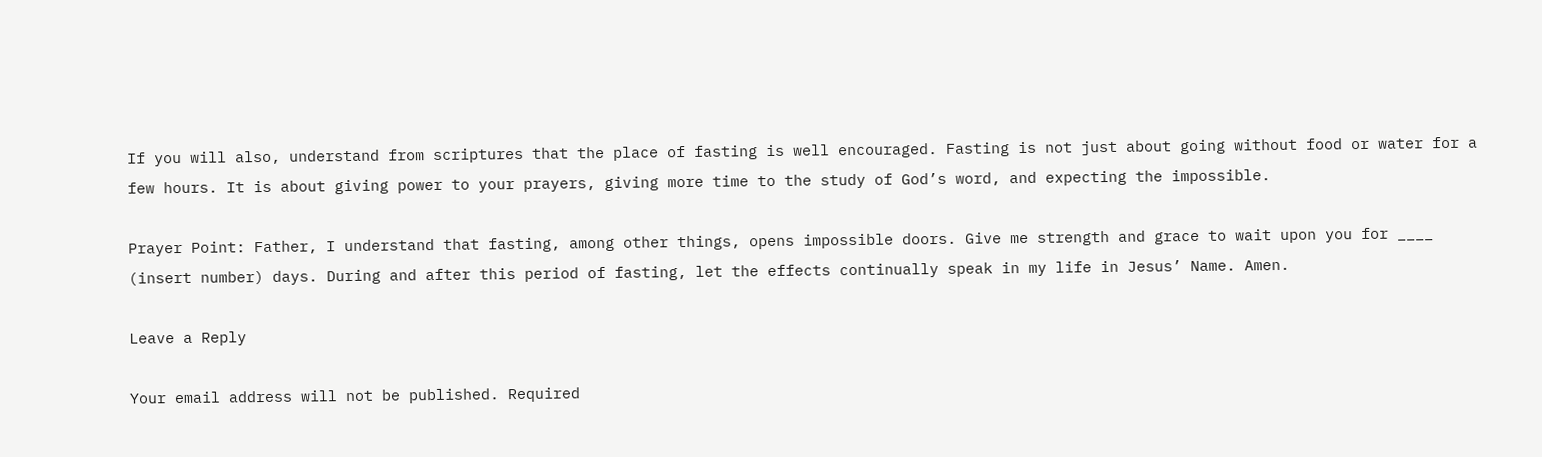If you will also, understand from scriptures that the place of fasting is well encouraged. Fasting is not just about going without food or water for a few hours. It is about giving power to your prayers, giving more time to the study of God’s word, and expecting the impossible.

Prayer Point: Father, I understand that fasting, among other things, opens impossible doors. Give me strength and grace to wait upon you for ____ (insert number) days. During and after this period of fasting, let the effects continually speak in my life in Jesus’ Name. Amen.

Leave a Reply

Your email address will not be published. Required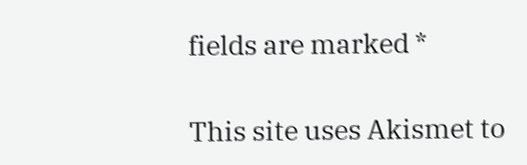fields are marked *

This site uses Akismet to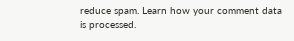reduce spam. Learn how your comment data is processed.